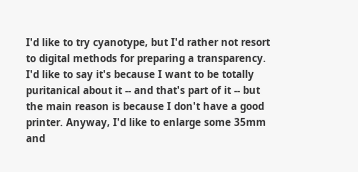I'd like to try cyanotype, but I'd rather not resort to digital methods for preparing a transparency. I'd like to say it's because I want to be totally puritanical about it -- and that's part of it -- but the main reason is because I don't have a good printer. Anyway, I'd like to enlarge some 35mm and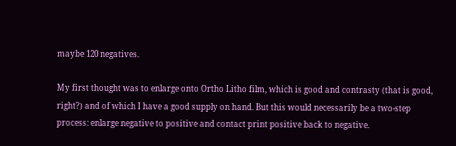maybe 120 negatives.

My first thought was to enlarge onto Ortho Litho film, which is good and contrasty (that is good, right?) and of which I have a good supply on hand. But this would necessarily be a two-step process: enlarge negative to positive and contact print positive back to negative.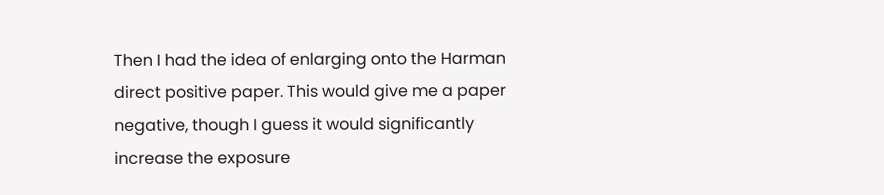Then I had the idea of enlarging onto the Harman direct positive paper. This would give me a paper negative, though I guess it would significantly increase the exposure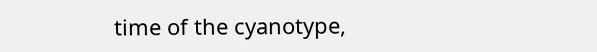time of the cyanotype,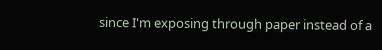since I'm exposing through paper instead of a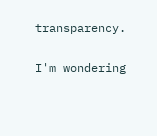transparency.

I'm wondering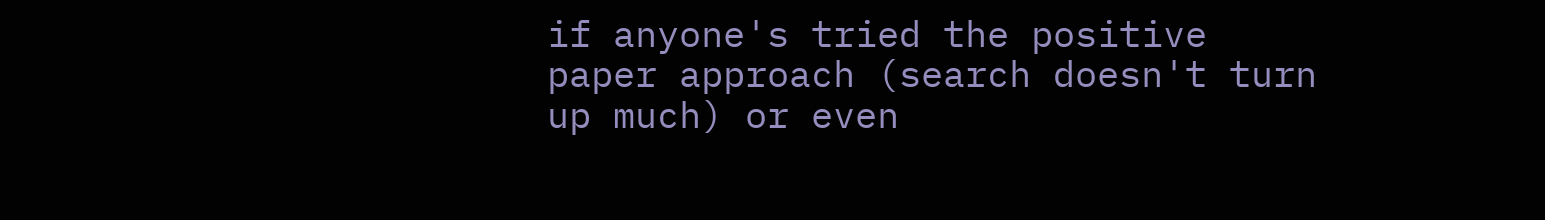if anyone's tried the positive paper approach (search doesn't turn up much) or even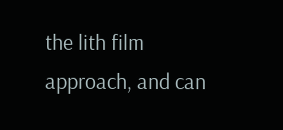the lith film approach, and can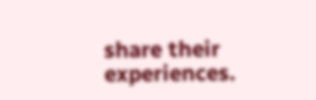share their experiences.